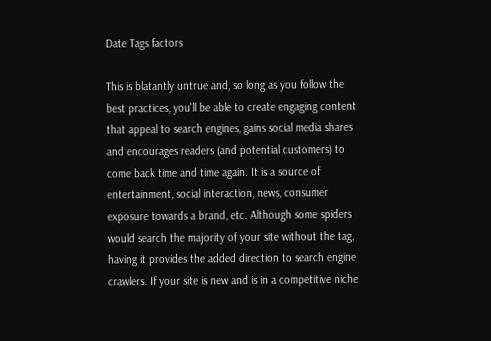Date Tags factors

This is blatantly untrue and, so long as you follow the best practices, you'll be able to create engaging content that appeal to search engines, gains social media shares and encourages readers (and potential customers) to come back time and time again. It is a source of entertainment, social interaction, news, consumer exposure towards a brand, etc. Although some spiders would search the majority of your site without the tag, having it provides the added direction to search engine crawlers. If your site is new and is in a competitive niche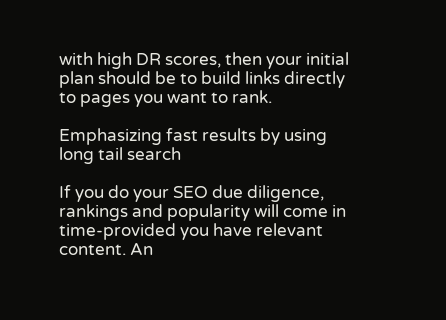with high DR scores, then your initial plan should be to build links directly to pages you want to rank.

Emphasizing fast results by using long tail search

If you do your SEO due diligence, rankings and popularity will come in time-provided you have relevant content. An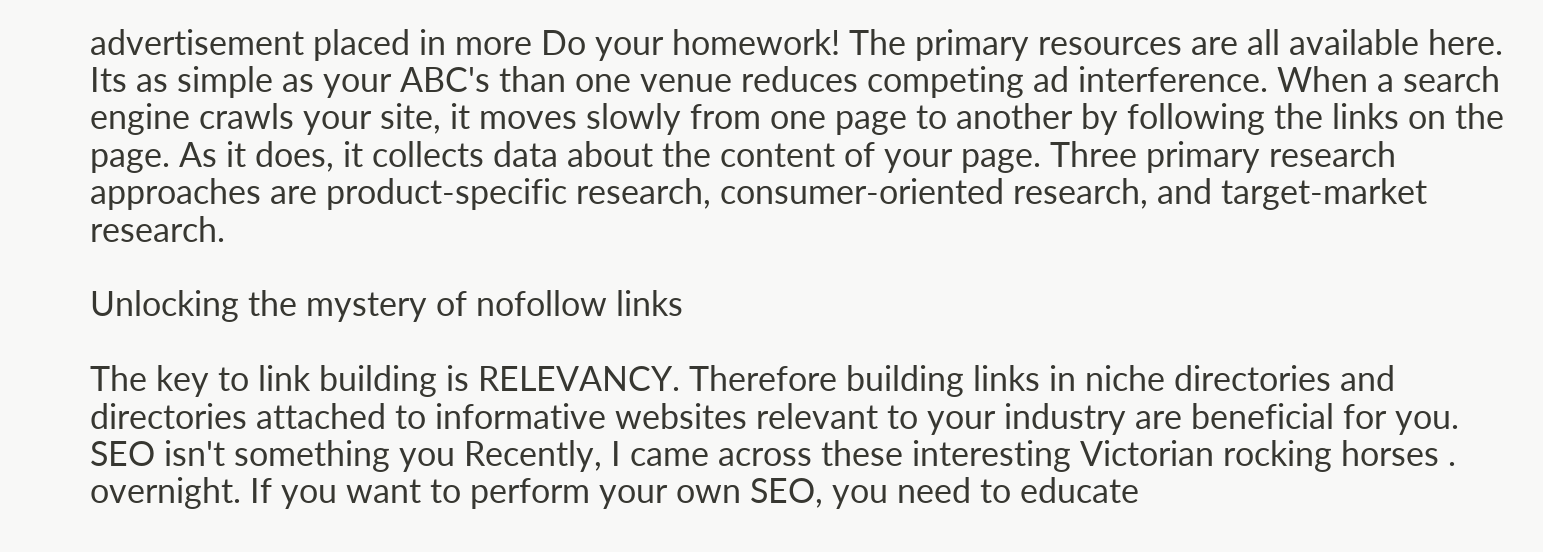advertisement placed in more Do your homework! The primary resources are all available here. Its as simple as your ABC's than one venue reduces competing ad interference. When a search engine crawls your site, it moves slowly from one page to another by following the links on the page. As it does, it collects data about the content of your page. Three primary research approaches are product-specific research, consumer-oriented research, and target-market research.

Unlocking the mystery of nofollow links

The key to link building is RELEVANCY. Therefore building links in niche directories and directories attached to informative websites relevant to your industry are beneficial for you. SEO isn't something you Recently, I came across these interesting Victorian rocking horses . overnight. If you want to perform your own SEO, you need to educate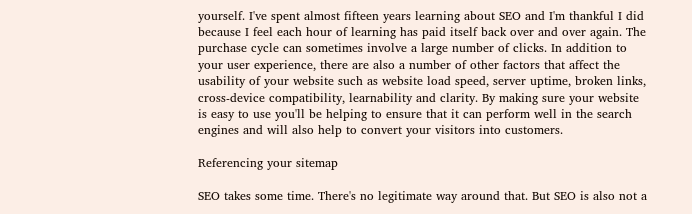yourself. I've spent almost fifteen years learning about SEO and I'm thankful I did because I feel each hour of learning has paid itself back over and over again. The purchase cycle can sometimes involve a large number of clicks. In addition to your user experience, there are also a number of other factors that affect the usability of your website such as website load speed, server uptime, broken links, cross-device compatibility, learnability and clarity. By making sure your website is easy to use you'll be helping to ensure that it can perform well in the search engines and will also help to convert your visitors into customers.

Referencing your sitemap

SEO takes some time. There's no legitimate way around that. But SEO is also not a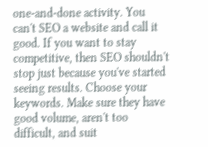one-and-done activity. You can't SEO a website and call it good. If you want to stay competitive, then SEO shouldn't stop just because you've started seeing results. Choose your keywords. Make sure they have good volume, aren't too difficult, and suit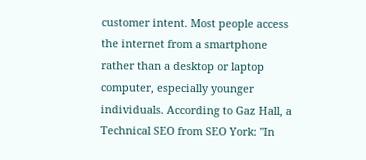customer intent. Most people access the internet from a smartphone rather than a desktop or laptop computer, especially younger individuals. According to Gaz Hall, a Technical SEO from SEO York: "In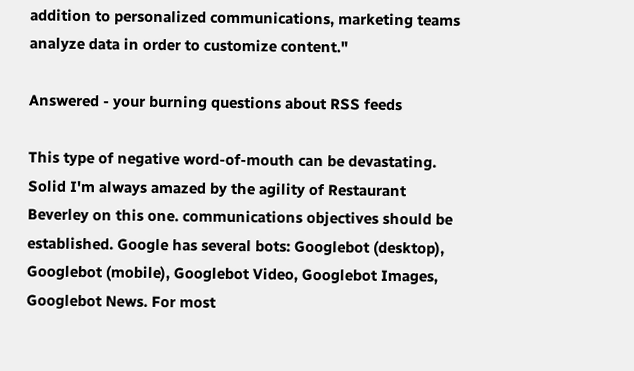addition to personalized communications, marketing teams analyze data in order to customize content."

Answered - your burning questions about RSS feeds

This type of negative word-of-mouth can be devastating. Solid I'm always amazed by the agility of Restaurant Beverley on this one. communications objectives should be established. Google has several bots: Googlebot (desktop), Googlebot (mobile), Googlebot Video, Googlebot Images, Googlebot News. For most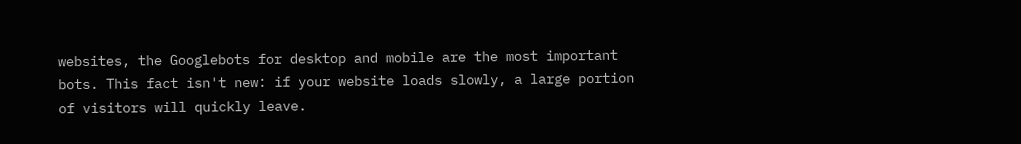websites, the Googlebots for desktop and mobile are the most important bots. This fact isn't new: if your website loads slowly, a large portion of visitors will quickly leave.